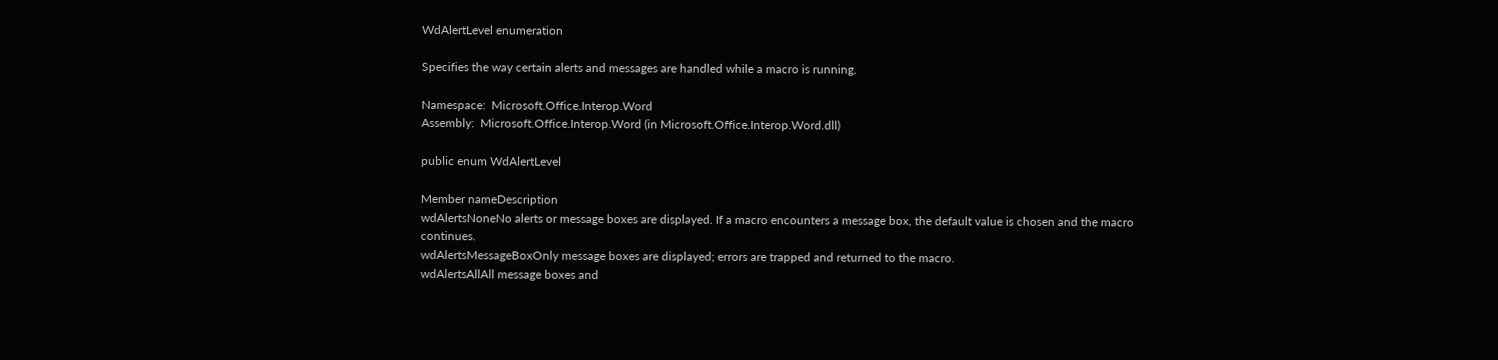WdAlertLevel enumeration

Specifies the way certain alerts and messages are handled while a macro is running.

Namespace:  Microsoft.Office.Interop.Word
Assembly:  Microsoft.Office.Interop.Word (in Microsoft.Office.Interop.Word.dll)

public enum WdAlertLevel

Member nameDescription
wdAlertsNoneNo alerts or message boxes are displayed. If a macro encounters a message box, the default value is chosen and the macro continues.
wdAlertsMessageBoxOnly message boxes are displayed; errors are trapped and returned to the macro.
wdAlertsAllAll message boxes and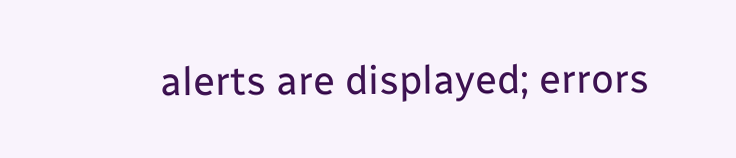alerts are displayed; errors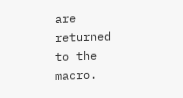are returned to the macro.